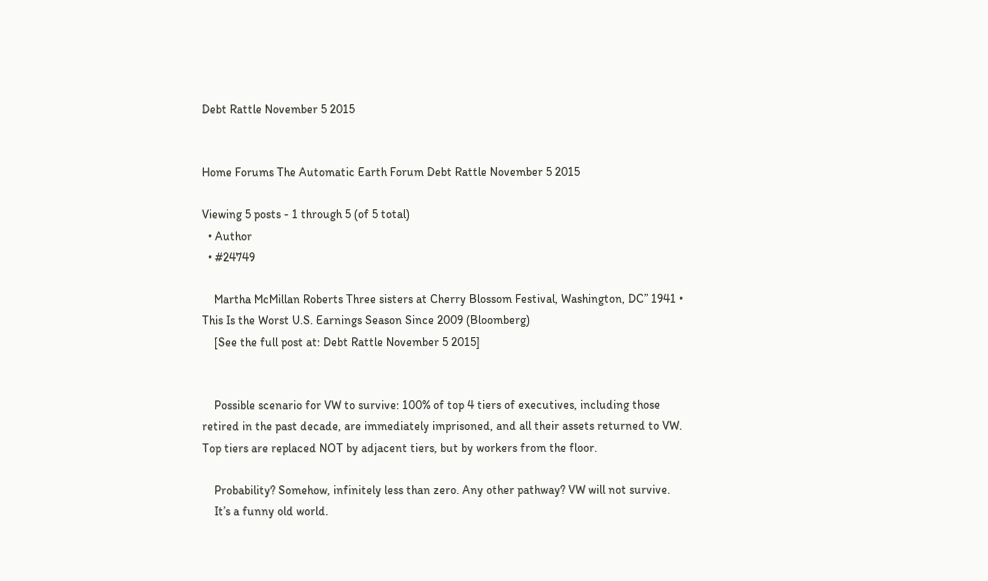Debt Rattle November 5 2015


Home Forums The Automatic Earth Forum Debt Rattle November 5 2015

Viewing 5 posts - 1 through 5 (of 5 total)
  • Author
  • #24749

    Martha McMillan Roberts Three sisters at Cherry Blossom Festival, Washington, DC” 1941 • This Is the Worst U.S. Earnings Season Since 2009 (Bloomberg)
    [See the full post at: Debt Rattle November 5 2015]


    Possible scenario for VW to survive: 100% of top 4 tiers of executives, including those retired in the past decade, are immediately imprisoned, and all their assets returned to VW. Top tiers are replaced NOT by adjacent tiers, but by workers from the floor.

    Probability? Somehow, infinitely less than zero. Any other pathway? VW will not survive.
    It’s a funny old world.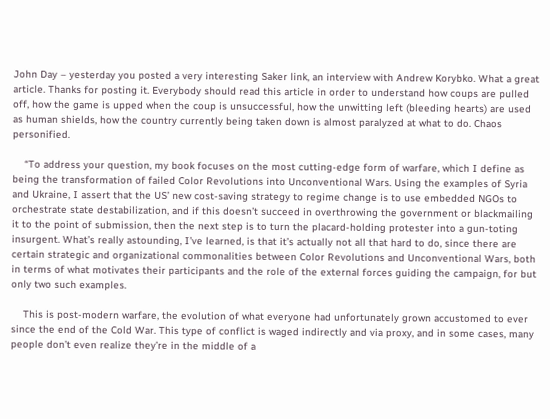John Day – yesterday you posted a very interesting Saker link, an interview with Andrew Korybko. What a great article. Thanks for posting it. Everybody should read this article in order to understand how coups are pulled off, how the game is upped when the coup is unsuccessful, how the unwitting left (bleeding hearts) are used as human shields, how the country currently being taken down is almost paralyzed at what to do. Chaos personified.

    “To address your question, my book focuses on the most cutting-edge form of warfare, which I define as being the transformation of failed Color Revolutions into Unconventional Wars. Using the examples of Syria and Ukraine, I assert that the US’ new cost-saving strategy to regime change is to use embedded NGOs to orchestrate state destabilization, and if this doesn’t succeed in overthrowing the government or blackmailing it to the point of submission, then the next step is to turn the placard-holding protester into a gun-toting insurgent. What’s really astounding, I’ve learned, is that it’s actually not all that hard to do, since there are certain strategic and organizational commonalities between Color Revolutions and Unconventional Wars, both in terms of what motivates their participants and the role of the external forces guiding the campaign, for but only two such examples.

    This is post-modern warfare, the evolution of what everyone had unfortunately grown accustomed to ever since the end of the Cold War. This type of conflict is waged indirectly and via proxy, and in some cases, many people don’t even realize they’re in the middle of a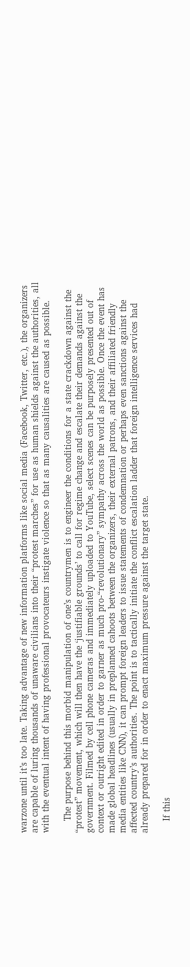warzone until it’s too late. Taking advantage of new information platforms like social media (Facebook, Twitter, etc.), the organizers are capable of luring thousands of unaware civilians into their “protest marches” for use as human shields against the authorities, all with the eventual intent of having professional provocateurs instigate violence so that as many causalities are caused as possible.

    The purpose behind this morbid manipulation of one’s countrymen is to engineer the conditions for a state crackdown against the “protest” movement, which will then have the ‘justifiable grounds’ to call for regime change and escalate their demands against the government. Filmed by cell phone cameras and immediately uploaded to YouTube, select scenes can be purposely presented out of context or outright edited in order to garner as much pro-“revolutionary” sympathy across the world as possible. Once the event has made global headlines (usually in preplanned cahoots between the organizers, their external patrons, and their affiliated friendly media entities like CNN), it can prompt foreign leaders to issue statements of condemnation or perhaps even sanctions against the affected country’s authorities. The point is to tactically initiate the conflict escalation ladder that foreign intelligence services had already prepared for in order to enact maximum pressure against the target state.

    If this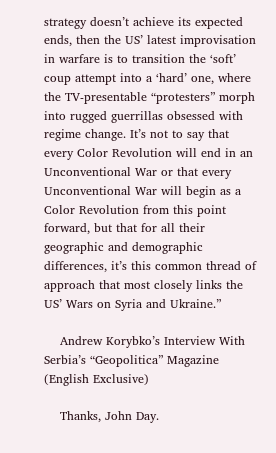strategy doesn’t achieve its expected ends, then the US’ latest improvisation in warfare is to transition the ‘soft’ coup attempt into a ‘hard’ one, where the TV-presentable “protesters” morph into rugged guerrillas obsessed with regime change. It’s not to say that every Color Revolution will end in an Unconventional War or that every Unconventional War will begin as a Color Revolution from this point forward, but that for all their geographic and demographic differences, it’s this common thread of approach that most closely links the US’ Wars on Syria and Ukraine.”

    Andrew Korybko’s Interview With Serbia’s “Geopolitica” Magazine (English Exclusive)

    Thanks, John Day.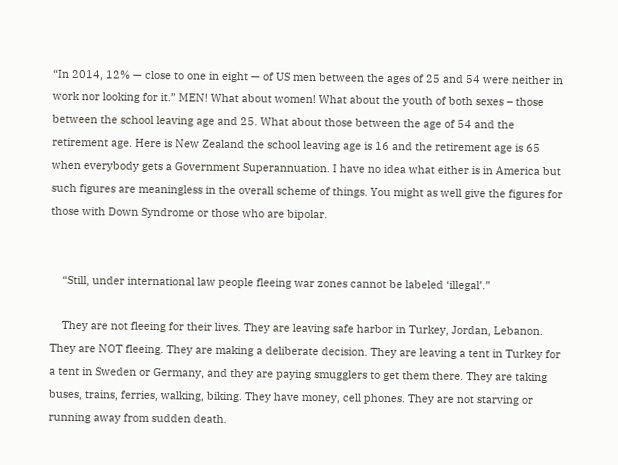“In 2014, 12% — close to one in eight — of US men between the ages of 25 and 54 were neither in work nor looking for it.” MEN! What about women! What about the youth of both sexes – those between the school leaving age and 25. What about those between the age of 54 and the retirement age. Here is New Zealand the school leaving age is 16 and the retirement age is 65 when everybody gets a Government Superannuation. I have no idea what either is in America but such figures are meaningless in the overall scheme of things. You might as well give the figures for those with Down Syndrome or those who are bipolar.


    “Still, under international law people fleeing war zones cannot be labeled ‘illegal’.”

    They are not fleeing for their lives. They are leaving safe harbor in Turkey, Jordan, Lebanon. They are NOT fleeing. They are making a deliberate decision. They are leaving a tent in Turkey for a tent in Sweden or Germany, and they are paying smugglers to get them there. They are taking buses, trains, ferries, walking, biking. They have money, cell phones. They are not starving or running away from sudden death.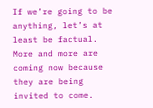If we’re going to be anything, let’s at least be factual. More and more are coming now because they are being invited to come.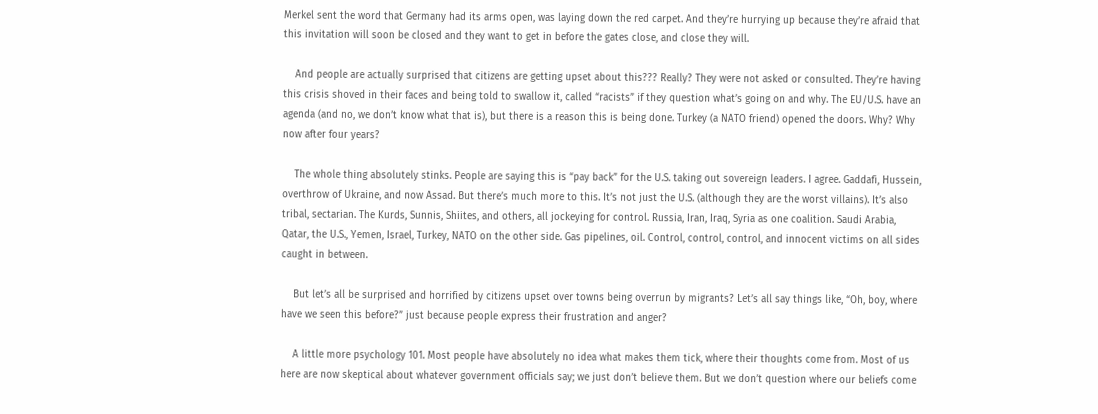Merkel sent the word that Germany had its arms open, was laying down the red carpet. And they’re hurrying up because they’re afraid that this invitation will soon be closed and they want to get in before the gates close, and close they will.

    And people are actually surprised that citizens are getting upset about this??? Really? They were not asked or consulted. They’re having this crisis shoved in their faces and being told to swallow it, called “racists” if they question what’s going on and why. The EU/U.S. have an agenda (and no, we don’t know what that is), but there is a reason this is being done. Turkey (a NATO friend) opened the doors. Why? Why now after four years?

    The whole thing absolutely stinks. People are saying this is “pay back” for the U.S. taking out sovereign leaders. I agree. Gaddafi, Hussein, overthrow of Ukraine, and now Assad. But there’s much more to this. It’s not just the U.S. (although they are the worst villains). It’s also tribal, sectarian. The Kurds, Sunnis, Shiites, and others, all jockeying for control. Russia, Iran, Iraq, Syria as one coalition. Saudi Arabia, Qatar, the U.S., Yemen, Israel, Turkey, NATO on the other side. Gas pipelines, oil. Control, control, control, and innocent victims on all sides caught in between.

    But let’s all be surprised and horrified by citizens upset over towns being overrun by migrants? Let’s all say things like, “Oh, boy, where have we seen this before?” just because people express their frustration and anger?

    A little more psychology 101. Most people have absolutely no idea what makes them tick, where their thoughts come from. Most of us here are now skeptical about whatever government officials say; we just don’t believe them. But we don’t question where our beliefs come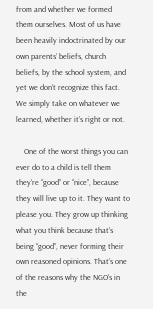from and whether we formed them ourselves. Most of us have been heavily indoctrinated by our own parents’ beliefs, church beliefs, by the school system, and yet we don’t recognize this fact. We simply take on whatever we learned, whether it’s right or not.

    One of the worst things you can ever do to a child is tell them they’re “good” or “nice”, because they will live up to it. They want to please you. They grow up thinking what you think because that’s being “good”, never forming their own reasoned opinions. That’s one of the reasons why the NGO’s in the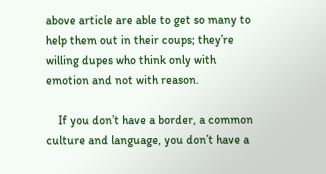above article are able to get so many to help them out in their coups; they’re willing dupes who think only with emotion and not with reason.

    If you don’t have a border, a common culture and language, you don’t have a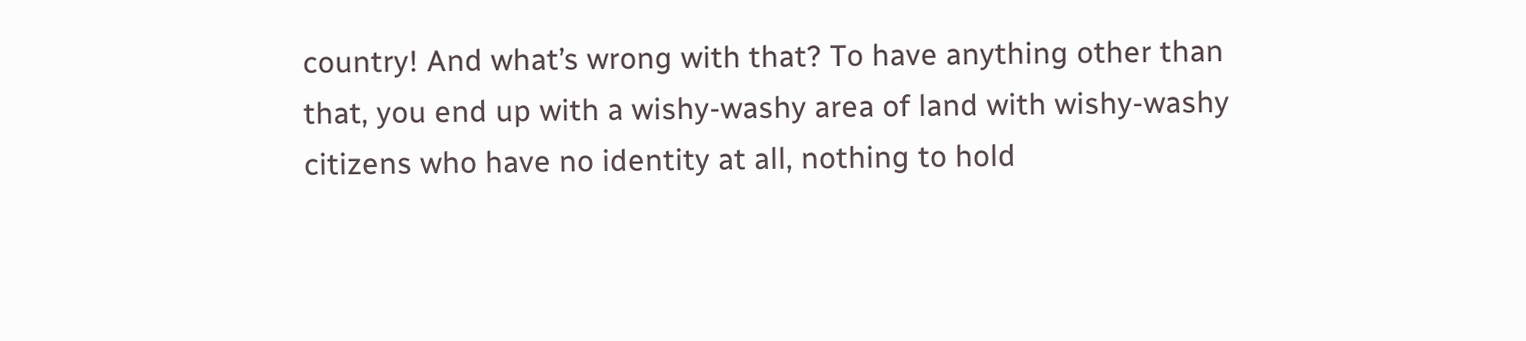country! And what’s wrong with that? To have anything other than that, you end up with a wishy-washy area of land with wishy-washy citizens who have no identity at all, nothing to hold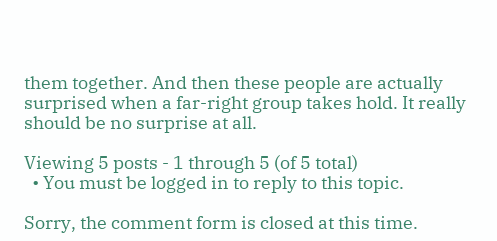them together. And then these people are actually surprised when a far-right group takes hold. It really should be no surprise at all.

Viewing 5 posts - 1 through 5 (of 5 total)
  • You must be logged in to reply to this topic.

Sorry, the comment form is closed at this time.